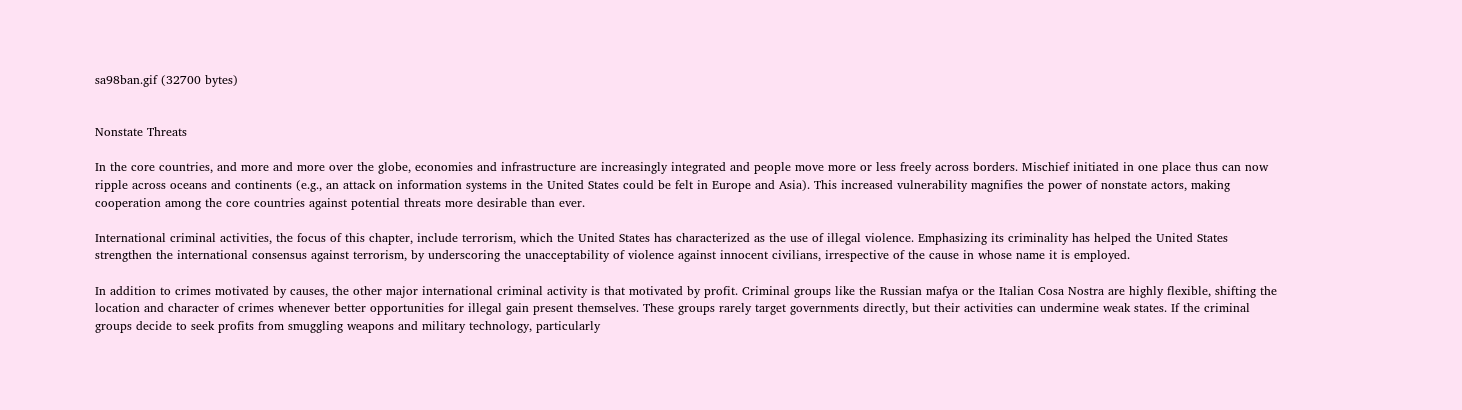sa98ban.gif (32700 bytes)


Nonstate Threats

In the core countries, and more and more over the globe, economies and infrastructure are increasingly integrated and people move more or less freely across borders. Mischief initiated in one place thus can now ripple across oceans and continents (e.g., an attack on information systems in the United States could be felt in Europe and Asia). This increased vulnerability magnifies the power of nonstate actors, making cooperation among the core countries against potential threats more desirable than ever.

International criminal activities, the focus of this chapter, include terrorism, which the United States has characterized as the use of illegal violence. Emphasizing its criminality has helped the United States strengthen the international consensus against terrorism, by underscoring the unacceptability of violence against innocent civilians, irrespective of the cause in whose name it is employed.

In addition to crimes motivated by causes, the other major international criminal activity is that motivated by profit. Criminal groups like the Russian mafya or the Italian Cosa Nostra are highly flexible, shifting the location and character of crimes whenever better opportunities for illegal gain present themselves. These groups rarely target governments directly, but their activities can undermine weak states. If the criminal groups decide to seek profits from smuggling weapons and military technology, particularly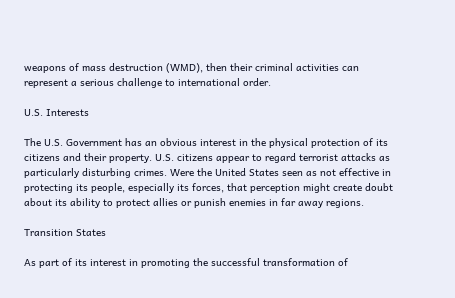weapons of mass destruction (WMD), then their criminal activities can represent a serious challenge to international order.

U.S. Interests

The U.S. Government has an obvious interest in the physical protection of its citizens and their property. U.S. citizens appear to regard terrorist attacks as particularly disturbing crimes. Were the United States seen as not effective in protecting its people, especially its forces, that perception might create doubt about its ability to protect allies or punish enemies in far away regions.

Transition States

As part of its interest in promoting the successful transformation of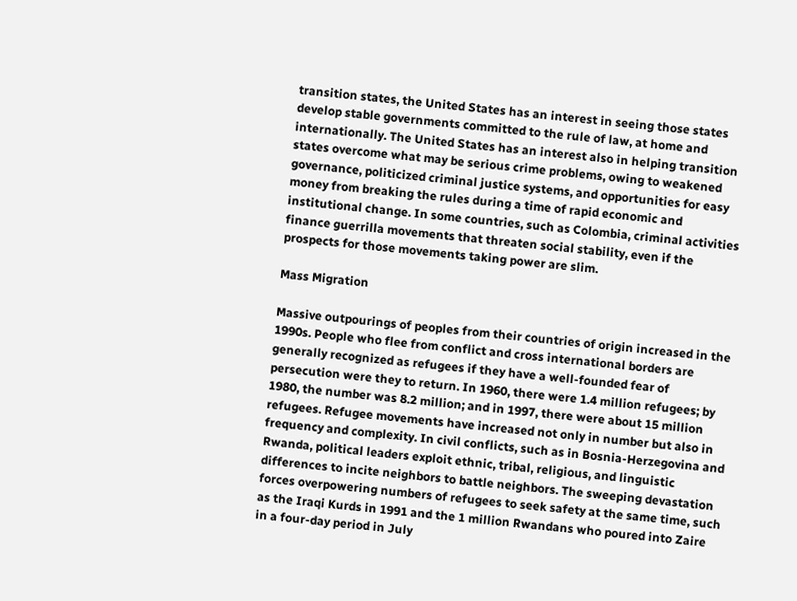transition states, the United States has an interest in seeing those states develop stable governments committed to the rule of law, at home and internationally. The United States has an interest also in helping transition states overcome what may be serious crime problems, owing to weakened governance, politicized criminal justice systems, and opportunities for easy money from breaking the rules during a time of rapid economic and institutional change. In some countries, such as Colombia, criminal activities finance guerrilla movements that threaten social stability, even if the prospects for those movements taking power are slim.

Mass Migration

Massive outpourings of peoples from their countries of origin increased in the 1990s. People who flee from conflict and cross international borders are generally recognized as refugees if they have a well-founded fear of persecution were they to return. In 1960, there were 1.4 million refugees; by 1980, the number was 8.2 million; and in 1997, there were about 15 million refugees. Refugee movements have increased not only in number but also in frequency and complexity. In civil conflicts, such as in Bosnia-Herzegovina and Rwanda, political leaders exploit ethnic, tribal, religious, and linguistic differences to incite neighbors to battle neighbors. The sweeping devastation forces overpowering numbers of refugees to seek safety at the same time, such as the Iraqi Kurds in 1991 and the 1 million Rwandans who poured into Zaire in a four-day period in July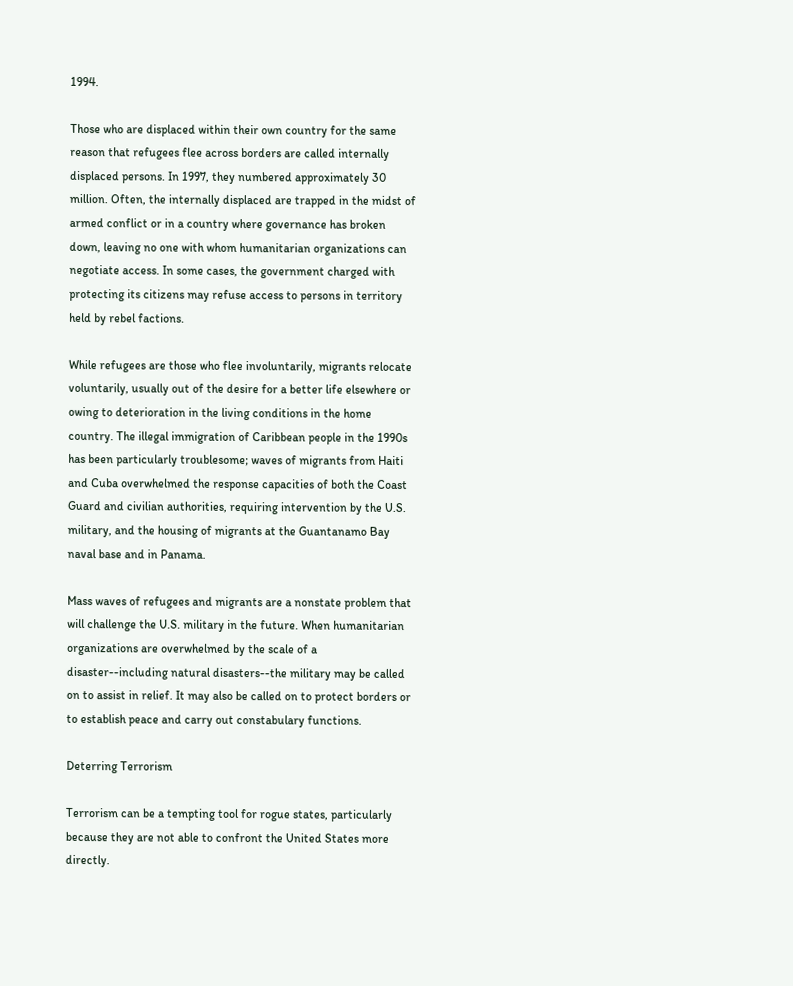1994.

Those who are displaced within their own country for the same reason that refugees flee across borders are called internally displaced persons. In 1997, they numbered approximately 30 million. Often, the internally displaced are trapped in the midst of armed conflict or in a country where governance has broken down, leaving no one with whom humanitarian organizations can negotiate access. In some cases, the government charged with protecting its citizens may refuse access to persons in territory held by rebel factions.

While refugees are those who flee involuntarily, migrants relocate voluntarily, usually out of the desire for a better life elsewhere or owing to deterioration in the living conditions in the home country. The illegal immigration of Caribbean people in the 1990s has been particularly troublesome; waves of migrants from Haiti and Cuba overwhelmed the response capacities of both the Coast Guard and civilian authorities, requiring intervention by the U.S. military, and the housing of migrants at the Guantanamo Bay naval base and in Panama.

Mass waves of refugees and migrants are a nonstate problem that will challenge the U.S. military in the future. When humanitarian organizations are overwhelmed by the scale of a disaster--including natural disasters--the military may be called on to assist in relief. It may also be called on to protect borders or to establish peace and carry out constabulary functions.

Deterring Terrorism

Terrorism can be a tempting tool for rogue states, particularly because they are not able to confront the United States more directly.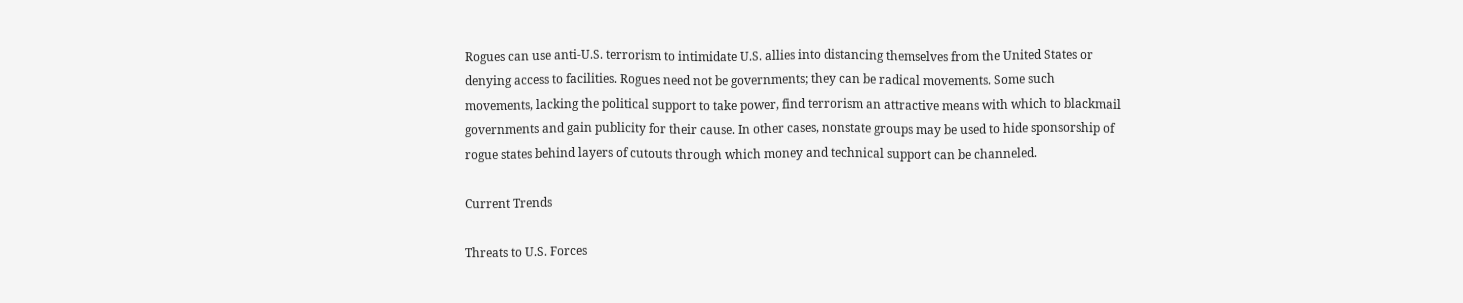Rogues can use anti-U.S. terrorism to intimidate U.S. allies into distancing themselves from the United States or denying access to facilities. Rogues need not be governments; they can be radical movements. Some such movements, lacking the political support to take power, find terrorism an attractive means with which to blackmail governments and gain publicity for their cause. In other cases, nonstate groups may be used to hide sponsorship of rogue states behind layers of cutouts through which money and technical support can be channeled.

Current Trends

Threats to U.S. Forces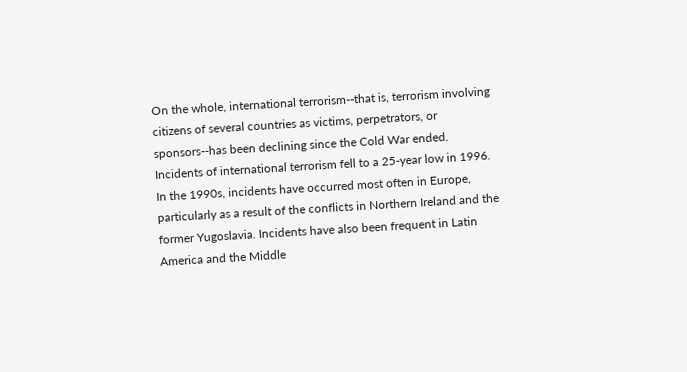On the whole, international terrorism--that is, terrorism involving citizens of several countries as victims, perpetrators, or sponsors--has been declining since the Cold War ended. Incidents of international terrorism fell to a 25-year low in 1996. In the 1990s, incidents have occurred most often in Europe, particularly as a result of the conflicts in Northern Ireland and the former Yugoslavia. Incidents have also been frequent in Latin America and the Middle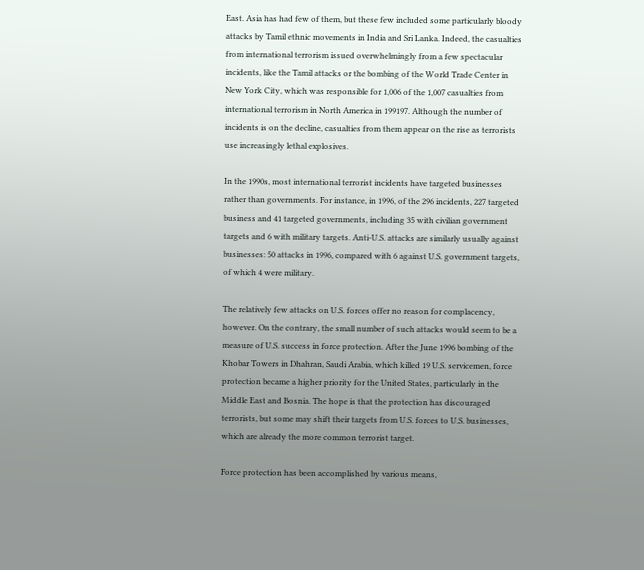East. Asia has had few of them, but these few included some particularly bloody attacks by Tamil ethnic movements in India and Sri Lanka. Indeed, the casualties from international terrorism issued overwhelmingly from a few spectacular incidents, like the Tamil attacks or the bombing of the World Trade Center in New York City, which was responsible for 1,006 of the 1,007 casualties from international terrorism in North America in 199197. Although the number of incidents is on the decline, casualties from them appear on the rise as terrorists use increasingly lethal explosives.

In the 1990s, most international terrorist incidents have targeted businesses rather than governments. For instance, in 1996, of the 296 incidents, 227 targeted business and 41 targeted governments, including 35 with civilian government targets and 6 with military targets. Anti-U.S. attacks are similarly usually against businesses: 50 attacks in 1996, compared with 6 against U.S. government targets, of which 4 were military.

The relatively few attacks on U.S. forces offer no reason for complacency, however. On the contrary, the small number of such attacks would seem to be a measure of U.S. success in force protection. After the June 1996 bombing of the Khobar Towers in Dhahran, Saudi Arabia, which killed 19 U.S. servicemen, force protection became a higher priority for the United States, particularly in the Middle East and Bosnia. The hope is that the protection has discouraged terrorists, but some may shift their targets from U.S. forces to U.S. businesses, which are already the more common terrorist target.

Force protection has been accomplished by various means,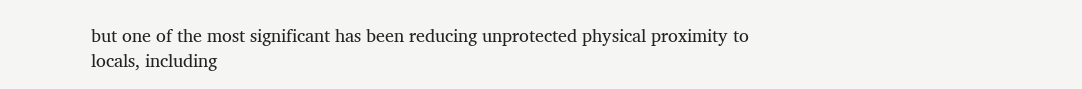but one of the most significant has been reducing unprotected physical proximity to locals, including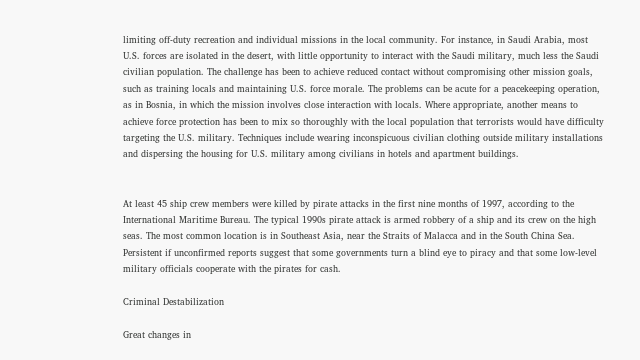limiting off-duty recreation and individual missions in the local community. For instance, in Saudi Arabia, most U.S. forces are isolated in the desert, with little opportunity to interact with the Saudi military, much less the Saudi civilian population. The challenge has been to achieve reduced contact without compromising other mission goals, such as training locals and maintaining U.S. force morale. The problems can be acute for a peacekeeping operation, as in Bosnia, in which the mission involves close interaction with locals. Where appropriate, another means to achieve force protection has been to mix so thoroughly with the local population that terrorists would have difficulty targeting the U.S. military. Techniques include wearing inconspicuous civilian clothing outside military installations and dispersing the housing for U.S. military among civilians in hotels and apartment buildings.


At least 45 ship crew members were killed by pirate attacks in the first nine months of 1997, according to the International Maritime Bureau. The typical 1990s pirate attack is armed robbery of a ship and its crew on the high seas. The most common location is in Southeast Asia, near the Straits of Malacca and in the South China Sea. Persistent if unconfirmed reports suggest that some governments turn a blind eye to piracy and that some low-level military officials cooperate with the pirates for cash.

Criminal Destabilization

Great changes in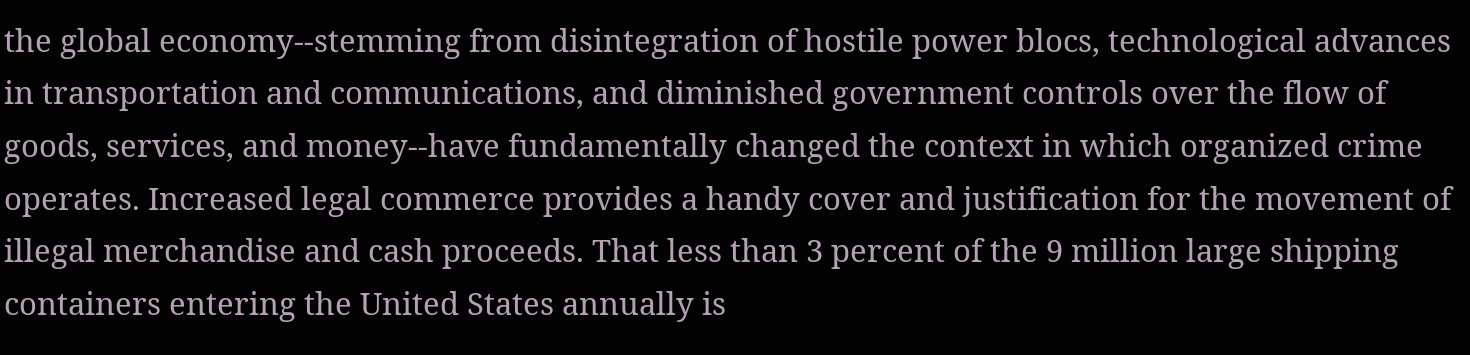the global economy--stemming from disintegration of hostile power blocs, technological advances in transportation and communications, and diminished government controls over the flow of goods, services, and money--have fundamentally changed the context in which organized crime operates. Increased legal commerce provides a handy cover and justification for the movement of illegal merchandise and cash proceeds. That less than 3 percent of the 9 million large shipping containers entering the United States annually is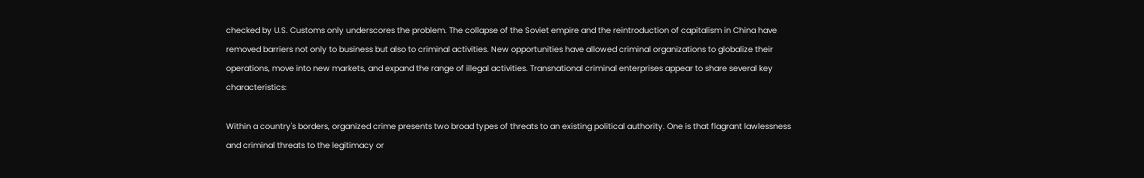checked by U.S. Customs only underscores the problem. The collapse of the Soviet empire and the reintroduction of capitalism in China have removed barriers not only to business but also to criminal activities. New opportunities have allowed criminal organizations to globalize their operations, move into new markets, and expand the range of illegal activities. Transnational criminal enterprises appear to share several key characteristics:

Within a country's borders, organized crime presents two broad types of threats to an existing political authority. One is that flagrant lawlessness and criminal threats to the legitimacy or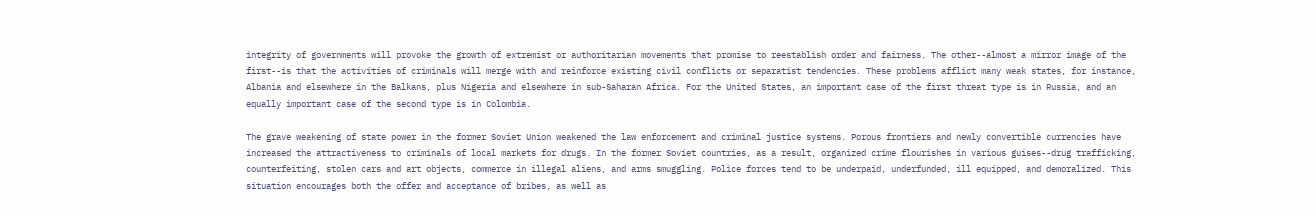integrity of governments will provoke the growth of extremist or authoritarian movements that promise to reestablish order and fairness. The other--almost a mirror image of the first--is that the activities of criminals will merge with and reinforce existing civil conflicts or separatist tendencies. These problems afflict many weak states, for instance, Albania and elsewhere in the Balkans, plus Nigeria and elsewhere in sub-Saharan Africa. For the United States, an important case of the first threat type is in Russia, and an equally important case of the second type is in Colombia.

The grave weakening of state power in the former Soviet Union weakened the law enforcement and criminal justice systems. Porous frontiers and newly convertible currencies have increased the attractiveness to criminals of local markets for drugs. In the former Soviet countries, as a result, organized crime flourishes in various guises--drug trafficking, counterfeiting, stolen cars and art objects, commerce in illegal aliens, and arms smuggling. Police forces tend to be underpaid, underfunded, ill equipped, and demoralized. This situation encourages both the offer and acceptance of bribes, as well as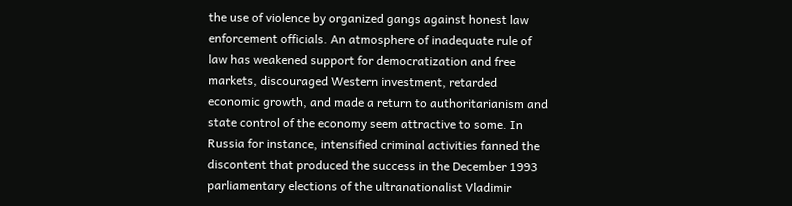the use of violence by organized gangs against honest law enforcement officials. An atmosphere of inadequate rule of law has weakened support for democratization and free markets, discouraged Western investment, retarded economic growth, and made a return to authoritarianism and state control of the economy seem attractive to some. In Russia for instance, intensified criminal activities fanned the discontent that produced the success in the December 1993 parliamentary elections of the ultranationalist Vladimir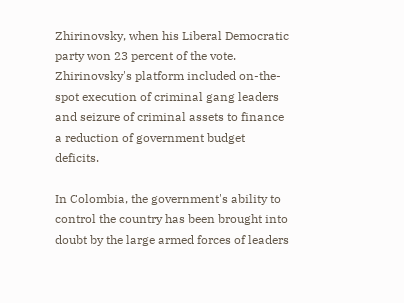Zhirinovsky, when his Liberal Democratic party won 23 percent of the vote. Zhirinovsky's platform included on-the-spot execution of criminal gang leaders and seizure of criminal assets to finance a reduction of government budget deficits.

In Colombia, the government's ability to control the country has been brought into doubt by the large armed forces of leaders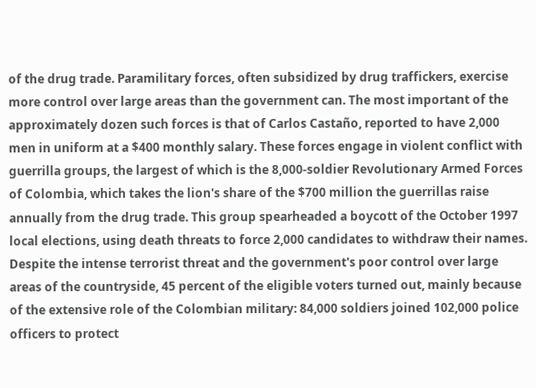of the drug trade. Paramilitary forces, often subsidized by drug traffickers, exercise more control over large areas than the government can. The most important of the approximately dozen such forces is that of Carlos Castaño, reported to have 2,000 men in uniform at a $400 monthly salary. These forces engage in violent conflict with guerrilla groups, the largest of which is the 8,000-soldier Revolutionary Armed Forces of Colombia, which takes the lion's share of the $700 million the guerrillas raise annually from the drug trade. This group spearheaded a boycott of the October 1997 local elections, using death threats to force 2,000 candidates to withdraw their names. Despite the intense terrorist threat and the government's poor control over large areas of the countryside, 45 percent of the eligible voters turned out, mainly because of the extensive role of the Colombian military: 84,000 soldiers joined 102,000 police officers to protect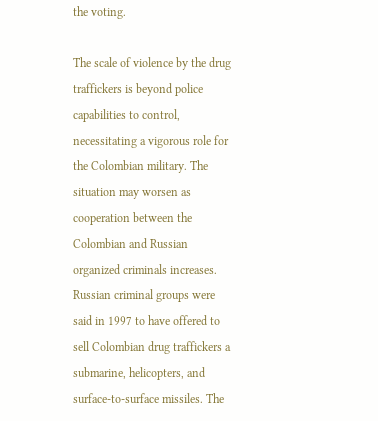the voting.

The scale of violence by the drug traffickers is beyond police capabilities to control, necessitating a vigorous role for the Colombian military. The situation may worsen as cooperation between the Colombian and Russian organized criminals increases. Russian criminal groups were said in 1997 to have offered to sell Colombian drug traffickers a submarine, helicopters, and surface-to-surface missiles. The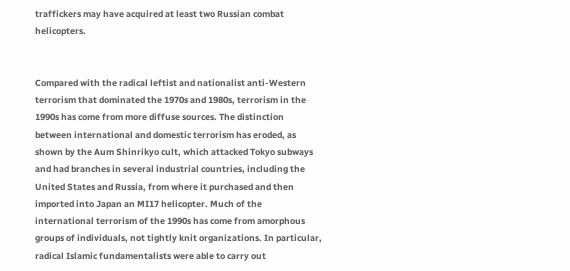traffickers may have acquired at least two Russian combat helicopters.


Compared with the radical leftist and nationalist anti-Western terrorism that dominated the 1970s and 1980s, terrorism in the 1990s has come from more diffuse sources. The distinction between international and domestic terrorism has eroded, as shown by the Aum Shinrikyo cult, which attacked Tokyo subways and had branches in several industrial countries, including the United States and Russia, from where it purchased and then imported into Japan an MI17 helicopter. Much of the international terrorism of the 1990s has come from amorphous groups of individuals, not tightly knit organizations. In particular, radical Islamic fundamentalists were able to carry out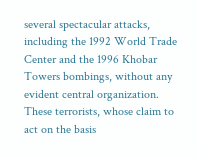several spectacular attacks, including the 1992 World Trade Center and the 1996 Khobar Towers bombings, without any evident central organization. These terrorists, whose claim to act on the basis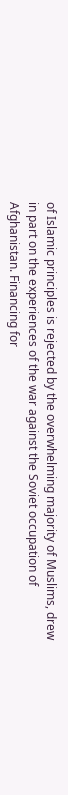of Islamic principles is rejected by the overwhelming majority of Muslims, drew in part on the experiences of the war against the Soviet occupation of Afghanistan. Financing for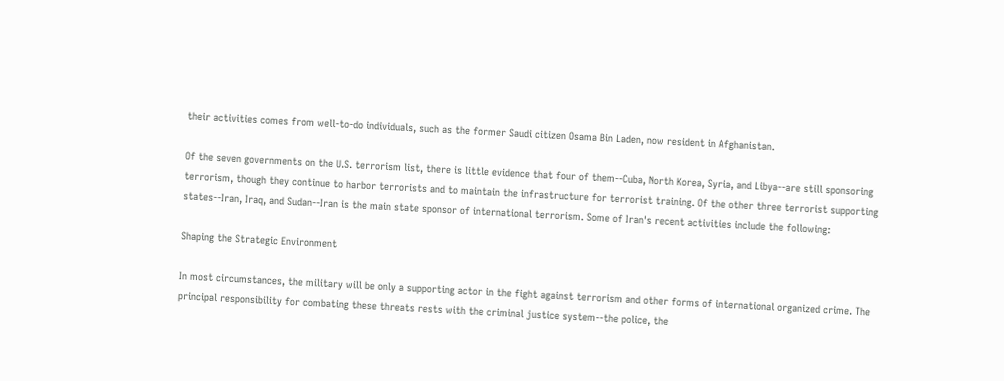their activities comes from well-to-do individuals, such as the former Saudi citizen Osama Bin Laden, now resident in Afghanistan.

Of the seven governments on the U.S. terrorism list, there is little evidence that four of them--Cuba, North Korea, Syria, and Libya--are still sponsoring terrorism, though they continue to harbor terrorists and to maintain the infrastructure for terrorist training. Of the other three terrorist supporting states--Iran, Iraq, and Sudan--Iran is the main state sponsor of international terrorism. Some of Iran's recent activities include the following:

Shaping the Strategic Environment

In most circumstances, the military will be only a supporting actor in the fight against terrorism and other forms of international organized crime. The principal responsibility for combating these threats rests with the criminal justice system--the police, the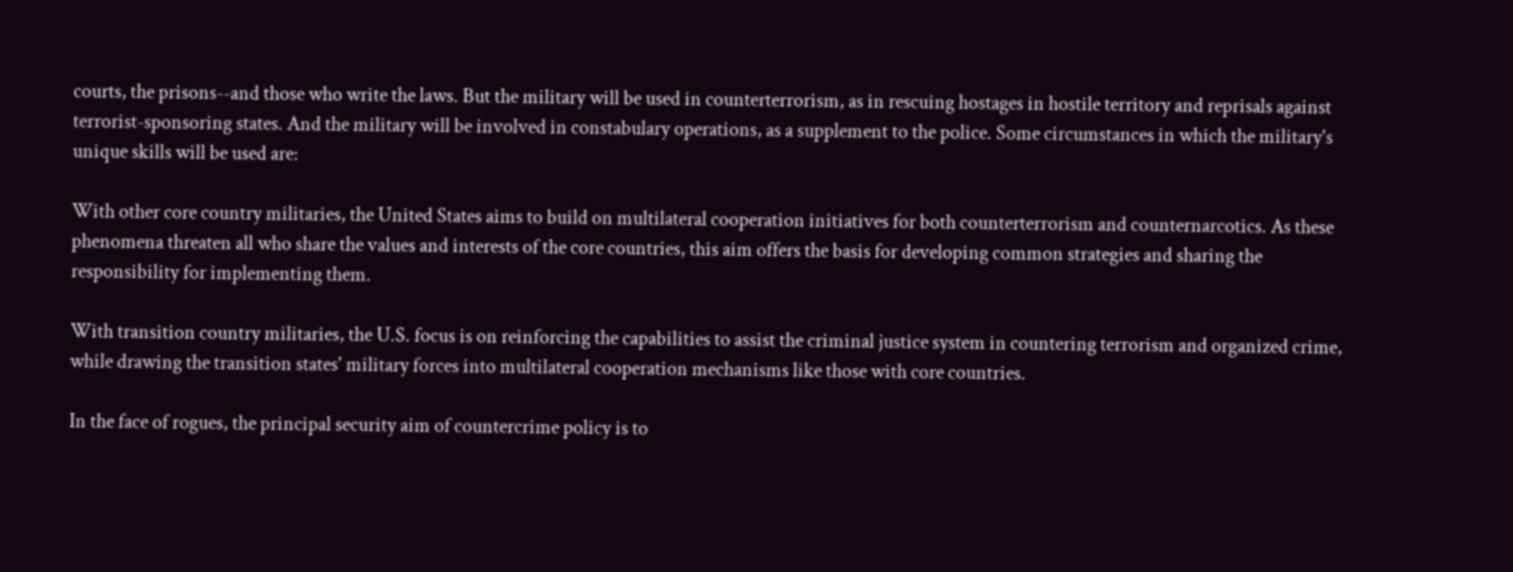courts, the prisons--and those who write the laws. But the military will be used in counterterrorism, as in rescuing hostages in hostile territory and reprisals against terrorist-sponsoring states. And the military will be involved in constabulary operations, as a supplement to the police. Some circumstances in which the military's unique skills will be used are:

With other core country militaries, the United States aims to build on multilateral cooperation initiatives for both counterterrorism and counternarcotics. As these phenomena threaten all who share the values and interests of the core countries, this aim offers the basis for developing common strategies and sharing the responsibility for implementing them.

With transition country militaries, the U.S. focus is on reinforcing the capabilities to assist the criminal justice system in countering terrorism and organized crime, while drawing the transition states' military forces into multilateral cooperation mechanisms like those with core countries.

In the face of rogues, the principal security aim of countercrime policy is to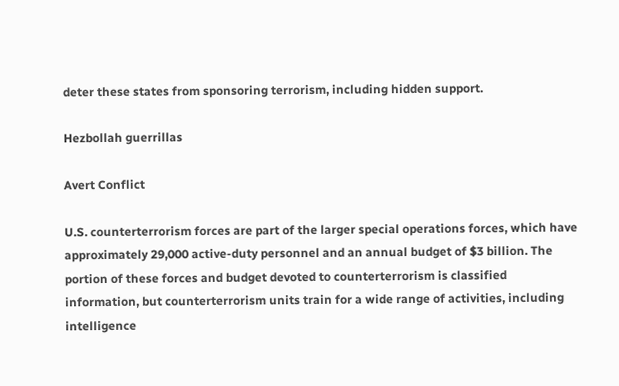deter these states from sponsoring terrorism, including hidden support.

Hezbollah guerrillas

Avert Conflict

U.S. counterterrorism forces are part of the larger special operations forces, which have approximately 29,000 active-duty personnel and an annual budget of $3 billion. The portion of these forces and budget devoted to counterterrorism is classified information, but counterterrorism units train for a wide range of activities, including intelligence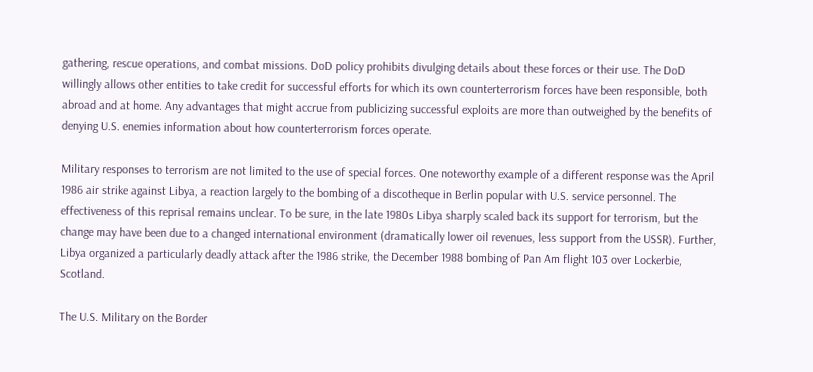gathering, rescue operations, and combat missions. DoD policy prohibits divulging details about these forces or their use. The DoD willingly allows other entities to take credit for successful efforts for which its own counterterrorism forces have been responsible, both abroad and at home. Any advantages that might accrue from publicizing successful exploits are more than outweighed by the benefits of denying U.S. enemies information about how counterterrorism forces operate.

Military responses to terrorism are not limited to the use of special forces. One noteworthy example of a different response was the April 1986 air strike against Libya, a reaction largely to the bombing of a discotheque in Berlin popular with U.S. service personnel. The effectiveness of this reprisal remains unclear. To be sure, in the late 1980s Libya sharply scaled back its support for terrorism, but the change may have been due to a changed international environment (dramatically lower oil revenues, less support from the USSR). Further, Libya organized a particularly deadly attack after the 1986 strike, the December 1988 bombing of Pan Am flight 103 over Lockerbie, Scotland.

The U.S. Military on the Border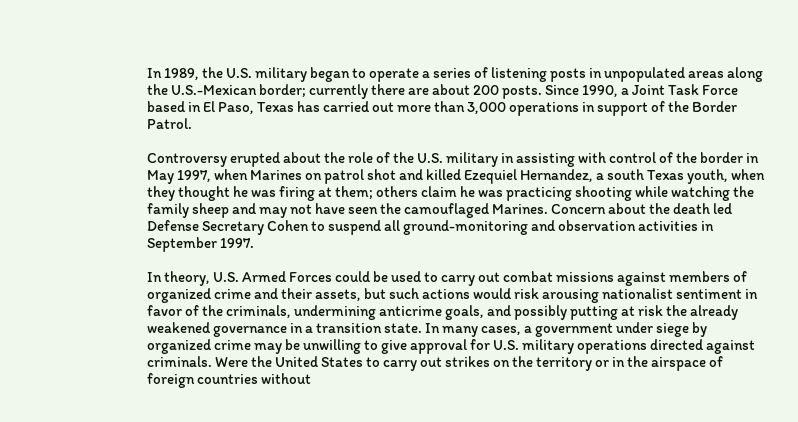In 1989, the U.S. military began to operate a series of listening posts in unpopulated areas along the U.S.-Mexican border; currently there are about 200 posts. Since 1990, a Joint Task Force based in El Paso, Texas has carried out more than 3,000 operations in support of the Border Patrol.

Controversy erupted about the role of the U.S. military in assisting with control of the border in May 1997, when Marines on patrol shot and killed Ezequiel Hernandez, a south Texas youth, when they thought he was firing at them; others claim he was practicing shooting while watching the family sheep and may not have seen the camouflaged Marines. Concern about the death led Defense Secretary Cohen to suspend all ground-monitoring and observation activities in September 1997.

In theory, U.S. Armed Forces could be used to carry out combat missions against members of organized crime and their assets, but such actions would risk arousing nationalist sentiment in favor of the criminals, undermining anticrime goals, and possibly putting at risk the already weakened governance in a transition state. In many cases, a government under siege by organized crime may be unwilling to give approval for U.S. military operations directed against criminals. Were the United States to carry out strikes on the territory or in the airspace of foreign countries without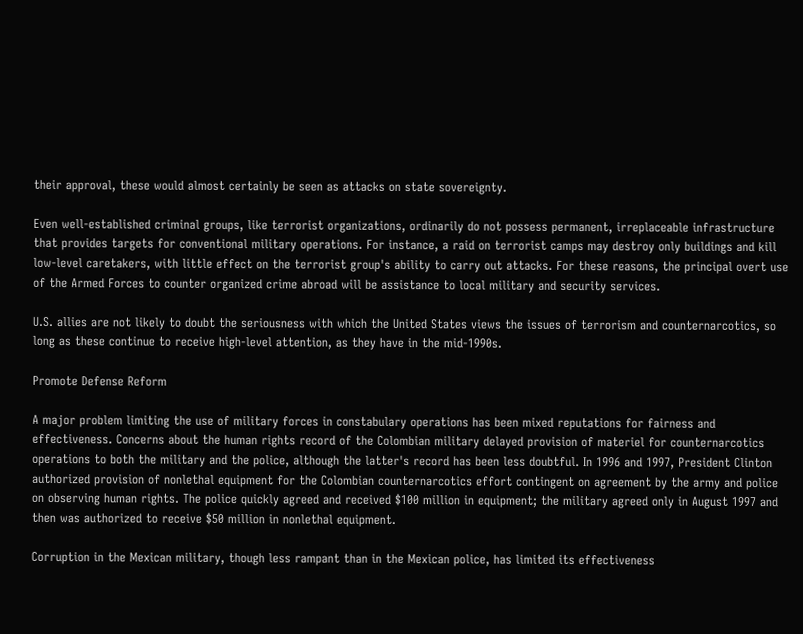their approval, these would almost certainly be seen as attacks on state sovereignty.

Even well-established criminal groups, like terrorist organizations, ordinarily do not possess permanent, irreplaceable infrastructure that provides targets for conventional military operations. For instance, a raid on terrorist camps may destroy only buildings and kill low-level caretakers, with little effect on the terrorist group's ability to carry out attacks. For these reasons, the principal overt use of the Armed Forces to counter organized crime abroad will be assistance to local military and security services.

U.S. allies are not likely to doubt the seriousness with which the United States views the issues of terrorism and counternarcotics, so long as these continue to receive high-level attention, as they have in the mid-1990s.

Promote Defense Reform

A major problem limiting the use of military forces in constabulary operations has been mixed reputations for fairness and effectiveness. Concerns about the human rights record of the Colombian military delayed provision of materiel for counternarcotics operations to both the military and the police, although the latter's record has been less doubtful. In 1996 and 1997, President Clinton authorized provision of nonlethal equipment for the Colombian counternarcotics effort contingent on agreement by the army and police on observing human rights. The police quickly agreed and received $100 million in equipment; the military agreed only in August 1997 and then was authorized to receive $50 million in nonlethal equipment.

Corruption in the Mexican military, though less rampant than in the Mexican police, has limited its effectiveness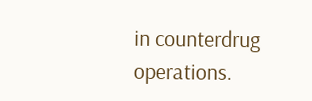in counterdrug operations.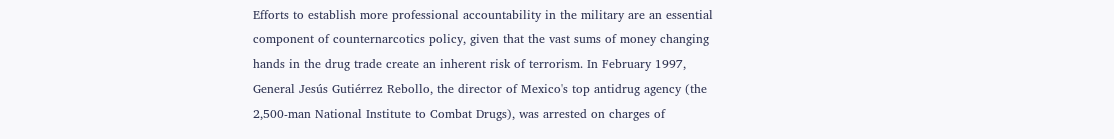Efforts to establish more professional accountability in the military are an essential component of counternarcotics policy, given that the vast sums of money changing hands in the drug trade create an inherent risk of terrorism. In February 1997, General Jesús Gutiérrez Rebollo, the director of Mexico's top antidrug agency (the 2,500-man National Institute to Combat Drugs), was arrested on charges of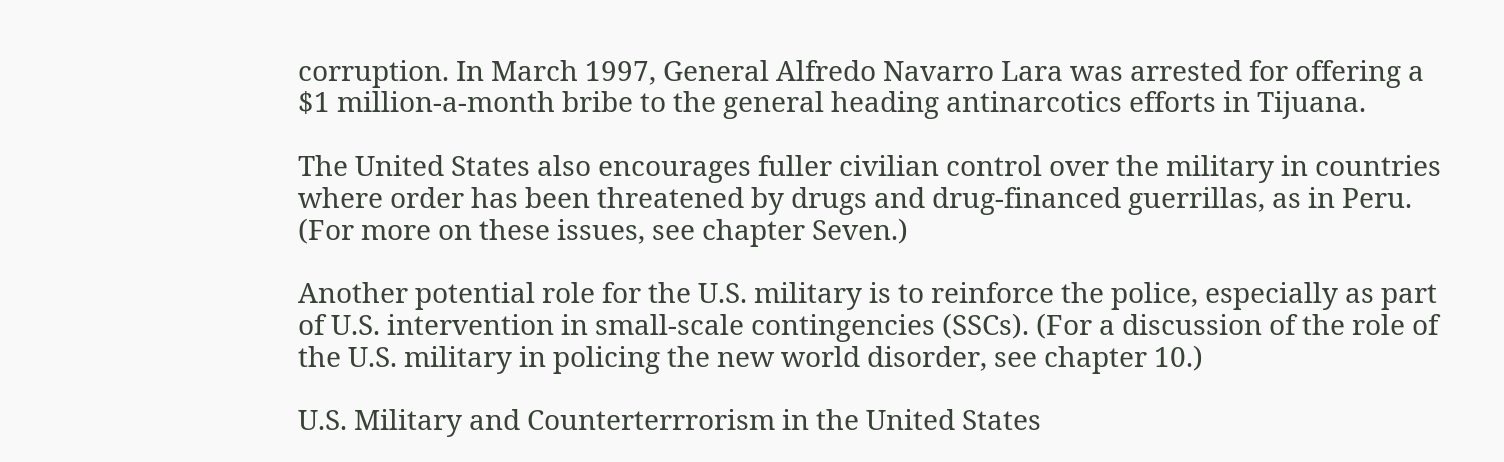corruption. In March 1997, General Alfredo Navarro Lara was arrested for offering a $1 million-a-month bribe to the general heading antinarcotics efforts in Tijuana.

The United States also encourages fuller civilian control over the military in countries where order has been threatened by drugs and drug-financed guerrillas, as in Peru. (For more on these issues, see chapter Seven.)

Another potential role for the U.S. military is to reinforce the police, especially as part of U.S. intervention in small-scale contingencies (SSCs). (For a discussion of the role of the U.S. military in policing the new world disorder, see chapter 10.)

U.S. Military and Counterterrrorism in the United States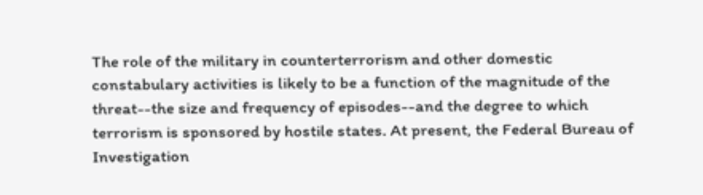The role of the military in counterterrorism and other domestic constabulary activities is likely to be a function of the magnitude of the threat--the size and frequency of episodes--and the degree to which terrorism is sponsored by hostile states. At present, the Federal Bureau of Investigation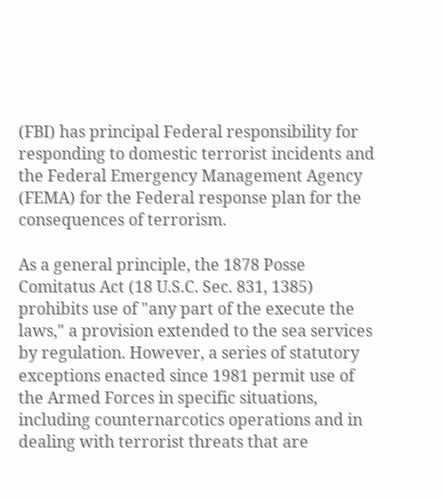(FBI) has principal Federal responsibility for responding to domestic terrorist incidents and the Federal Emergency Management Agency (FEMA) for the Federal response plan for the consequences of terrorism.

As a general principle, the 1878 Posse Comitatus Act (18 U.S.C. Sec. 831, 1385) prohibits use of "any part of the execute the laws," a provision extended to the sea services by regulation. However, a series of statutory exceptions enacted since 1981 permit use of the Armed Forces in specific situations, including counternarcotics operations and in dealing with terrorist threats that are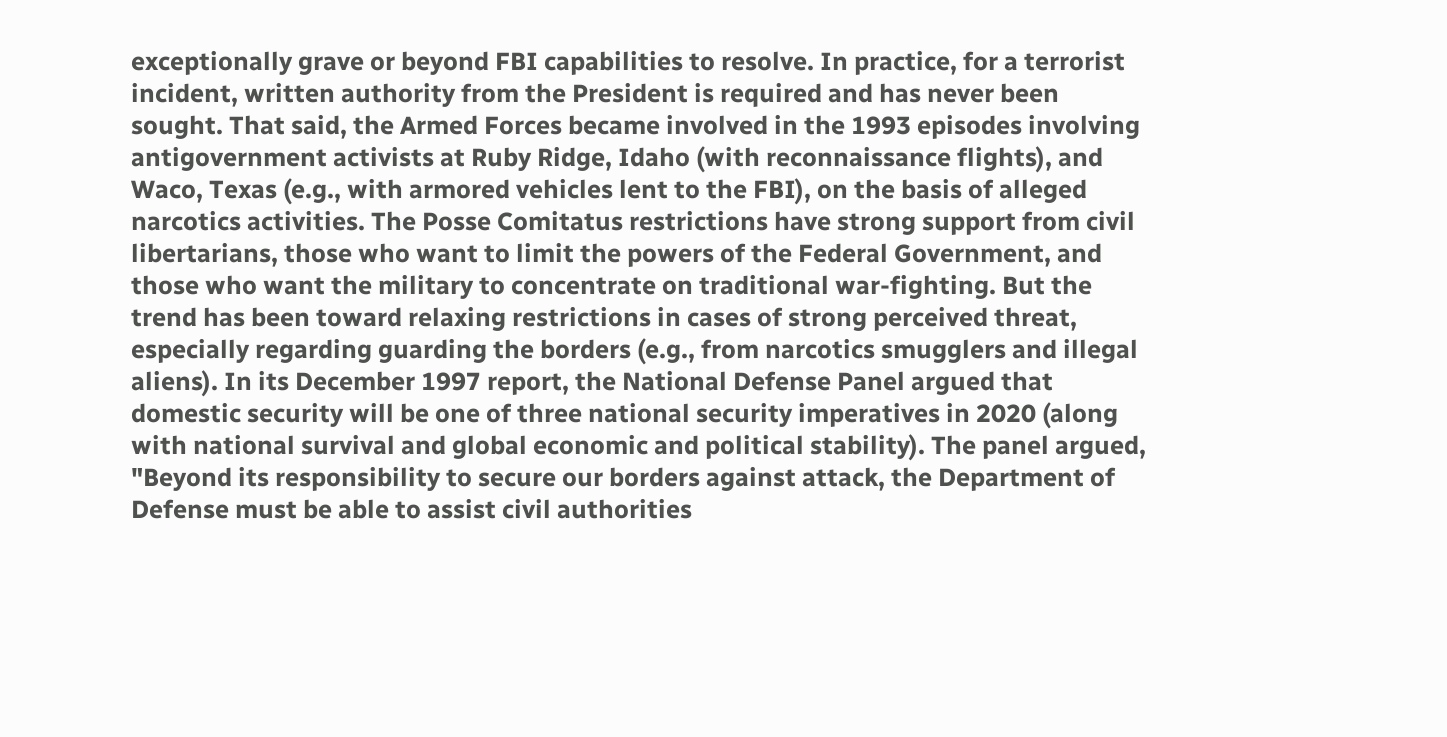exceptionally grave or beyond FBI capabilities to resolve. In practice, for a terrorist incident, written authority from the President is required and has never been sought. That said, the Armed Forces became involved in the 1993 episodes involving antigovernment activists at Ruby Ridge, Idaho (with reconnaissance flights), and Waco, Texas (e.g., with armored vehicles lent to the FBI), on the basis of alleged narcotics activities. The Posse Comitatus restrictions have strong support from civil libertarians, those who want to limit the powers of the Federal Government, and those who want the military to concentrate on traditional war-fighting. But the trend has been toward relaxing restrictions in cases of strong perceived threat, especially regarding guarding the borders (e.g., from narcotics smugglers and illegal aliens). In its December 1997 report, the National Defense Panel argued that domestic security will be one of three national security imperatives in 2020 (along with national survival and global economic and political stability). The panel argued, "Beyond its responsibility to secure our borders against attack, the Department of Defense must be able to assist civil authorities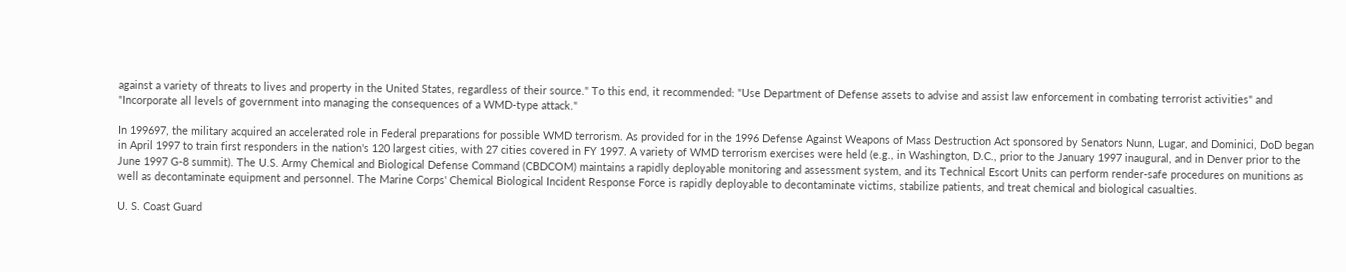against a variety of threats to lives and property in the United States, regardless of their source." To this end, it recommended: "Use Department of Defense assets to advise and assist law enforcement in combating terrorist activities" and "Incorporate all levels of government into managing the consequences of a WMD-type attack."

In 199697, the military acquired an accelerated role in Federal preparations for possible WMD terrorism. As provided for in the 1996 Defense Against Weapons of Mass Destruction Act sponsored by Senators Nunn, Lugar, and Dominici, DoD began in April 1997 to train first responders in the nation's 120 largest cities, with 27 cities covered in FY 1997. A variety of WMD terrorism exercises were held (e.g., in Washington, D.C., prior to the January 1997 inaugural, and in Denver prior to the June 1997 G-8 summit). The U.S. Army Chemical and Biological Defense Command (CBDCOM) maintains a rapidly deployable monitoring and assessment system, and its Technical Escort Units can perform render-safe procedures on munitions as well as decontaminate equipment and personnel. The Marine Corps' Chemical Biological Incident Response Force is rapidly deployable to decontaminate victims, stabilize patients, and treat chemical and biological casualties.

U. S. Coast Guard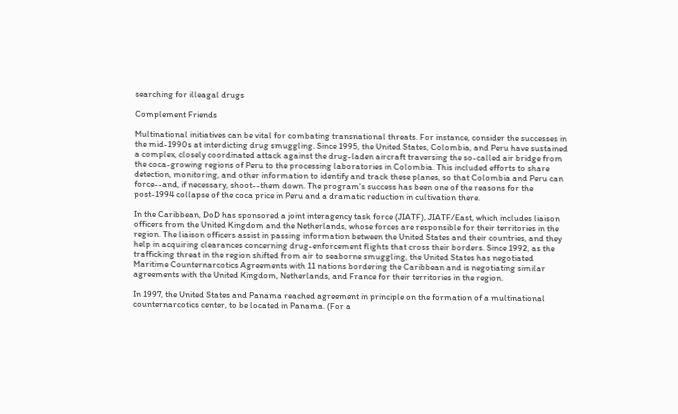searching for illeagal drugs

Complement Friends

Multinational initiatives can be vital for combating transnational threats. For instance, consider the successes in the mid-1990s at interdicting drug smuggling. Since 1995, the United States, Colombia, and Peru have sustained a complex, closely coordinated attack against the drug-laden aircraft traversing the so-called air bridge from the coca-growing regions of Peru to the processing laboratories in Colombia. This included efforts to share detection, monitoring, and other information to identify and track these planes, so that Colombia and Peru can force--and, if necessary, shoot--them down. The program's success has been one of the reasons for the post-1994 collapse of the coca price in Peru and a dramatic reduction in cultivation there.

In the Caribbean, DoD has sponsored a joint interagency task force (JIATF), JIATF/East, which includes liaison officers from the United Kingdom and the Netherlands, whose forces are responsible for their territories in the region. The liaison officers assist in passing information between the United States and their countries, and they help in acquiring clearances concerning drug-enforcement flights that cross their borders. Since 1992, as the trafficking threat in the region shifted from air to seaborne smuggling, the United States has negotiated Maritime Counternarcotics Agreements with 11 nations bordering the Caribbean and is negotiating similar agreements with the United Kingdom, Netherlands, and France for their territories in the region.

In 1997, the United States and Panama reached agreement in principle on the formation of a multinational counternarcotics center, to be located in Panama. (For a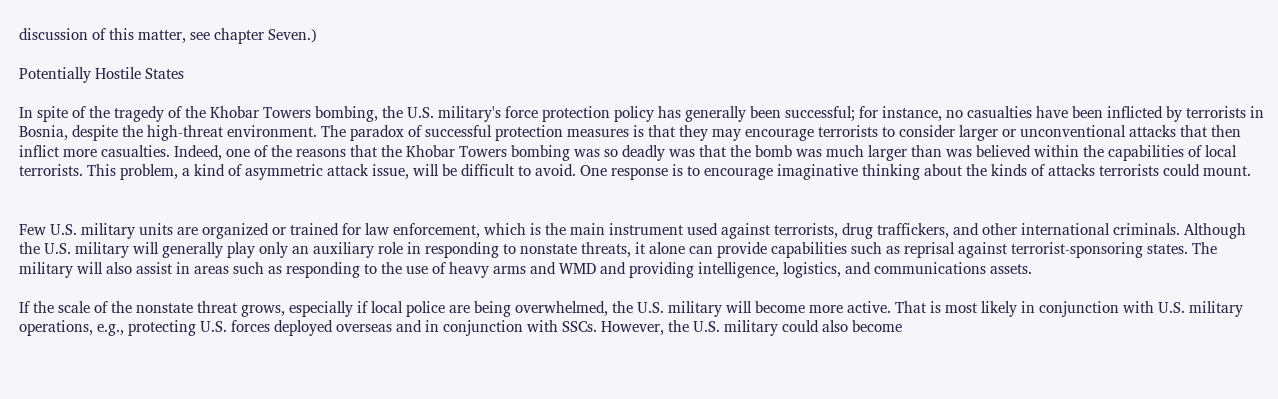discussion of this matter, see chapter Seven.)

Potentially Hostile States

In spite of the tragedy of the Khobar Towers bombing, the U.S. military's force protection policy has generally been successful; for instance, no casualties have been inflicted by terrorists in Bosnia, despite the high-threat environment. The paradox of successful protection measures is that they may encourage terrorists to consider larger or unconventional attacks that then inflict more casualties. Indeed, one of the reasons that the Khobar Towers bombing was so deadly was that the bomb was much larger than was believed within the capabilities of local terrorists. This problem, a kind of asymmetric attack issue, will be difficult to avoid. One response is to encourage imaginative thinking about the kinds of attacks terrorists could mount.


Few U.S. military units are organized or trained for law enforcement, which is the main instrument used against terrorists, drug traffickers, and other international criminals. Although the U.S. military will generally play only an auxiliary role in responding to nonstate threats, it alone can provide capabilities such as reprisal against terrorist-sponsoring states. The military will also assist in areas such as responding to the use of heavy arms and WMD and providing intelligence, logistics, and communications assets.

If the scale of the nonstate threat grows, especially if local police are being overwhelmed, the U.S. military will become more active. That is most likely in conjunction with U.S. military operations, e.g., protecting U.S. forces deployed overseas and in conjunction with SSCs. However, the U.S. military could also become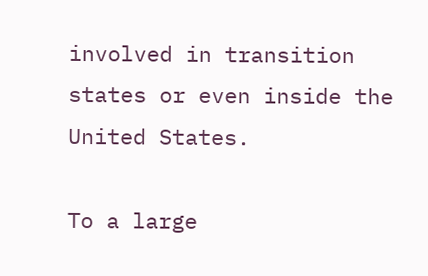involved in transition states or even inside the United States.

To a large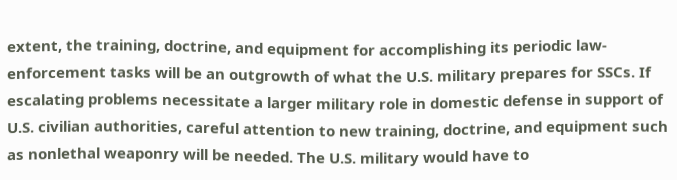extent, the training, doctrine, and equipment for accomplishing its periodic law-enforcement tasks will be an outgrowth of what the U.S. military prepares for SSCs. If escalating problems necessitate a larger military role in domestic defense in support of U.S. civilian authorities, careful attention to new training, doctrine, and equipment such as nonlethal weaponry will be needed. The U.S. military would have to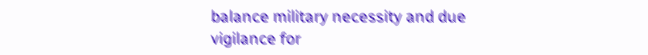balance military necessity and due vigilance for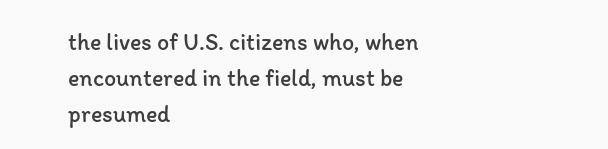the lives of U.S. citizens who, when encountered in the field, must be presumed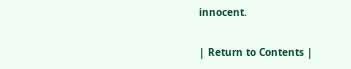innocent.

| Return to Contents |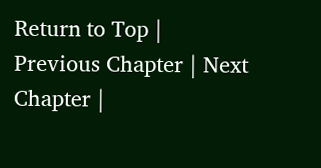Return to Top | Previous Chapter | Next Chapter |